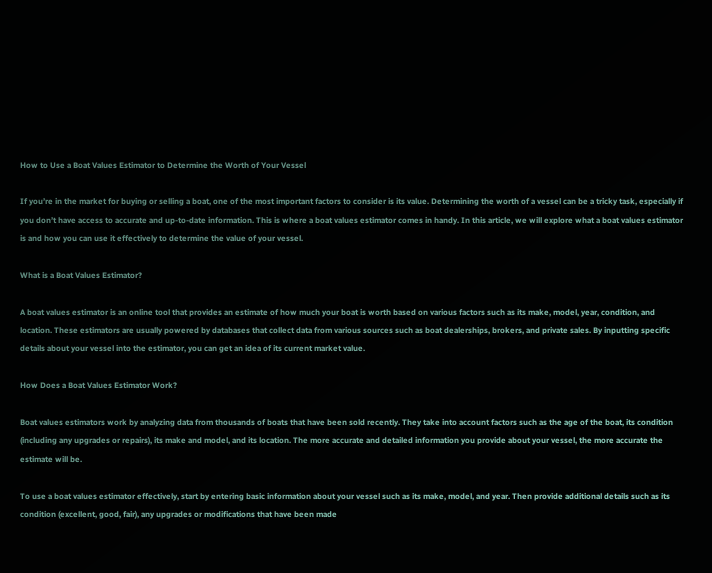How to Use a Boat Values Estimator to Determine the Worth of Your Vessel

If you’re in the market for buying or selling a boat, one of the most important factors to consider is its value. Determining the worth of a vessel can be a tricky task, especially if you don’t have access to accurate and up-to-date information. This is where a boat values estimator comes in handy. In this article, we will explore what a boat values estimator is and how you can use it effectively to determine the value of your vessel.

What is a Boat Values Estimator?

A boat values estimator is an online tool that provides an estimate of how much your boat is worth based on various factors such as its make, model, year, condition, and location. These estimators are usually powered by databases that collect data from various sources such as boat dealerships, brokers, and private sales. By inputting specific details about your vessel into the estimator, you can get an idea of its current market value.

How Does a Boat Values Estimator Work?

Boat values estimators work by analyzing data from thousands of boats that have been sold recently. They take into account factors such as the age of the boat, its condition (including any upgrades or repairs), its make and model, and its location. The more accurate and detailed information you provide about your vessel, the more accurate the estimate will be.

To use a boat values estimator effectively, start by entering basic information about your vessel such as its make, model, and year. Then provide additional details such as its condition (excellent, good, fair), any upgrades or modifications that have been made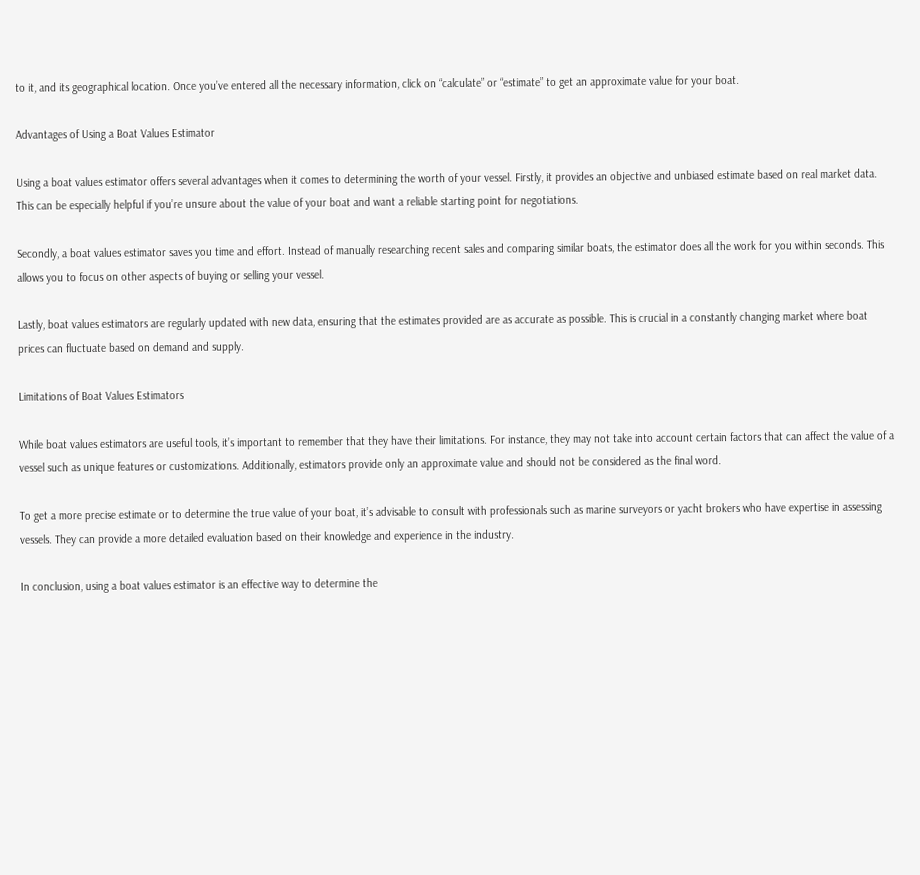to it, and its geographical location. Once you’ve entered all the necessary information, click on “calculate” or “estimate” to get an approximate value for your boat.

Advantages of Using a Boat Values Estimator

Using a boat values estimator offers several advantages when it comes to determining the worth of your vessel. Firstly, it provides an objective and unbiased estimate based on real market data. This can be especially helpful if you’re unsure about the value of your boat and want a reliable starting point for negotiations.

Secondly, a boat values estimator saves you time and effort. Instead of manually researching recent sales and comparing similar boats, the estimator does all the work for you within seconds. This allows you to focus on other aspects of buying or selling your vessel.

Lastly, boat values estimators are regularly updated with new data, ensuring that the estimates provided are as accurate as possible. This is crucial in a constantly changing market where boat prices can fluctuate based on demand and supply.

Limitations of Boat Values Estimators

While boat values estimators are useful tools, it’s important to remember that they have their limitations. For instance, they may not take into account certain factors that can affect the value of a vessel such as unique features or customizations. Additionally, estimators provide only an approximate value and should not be considered as the final word.

To get a more precise estimate or to determine the true value of your boat, it’s advisable to consult with professionals such as marine surveyors or yacht brokers who have expertise in assessing vessels. They can provide a more detailed evaluation based on their knowledge and experience in the industry.

In conclusion, using a boat values estimator is an effective way to determine the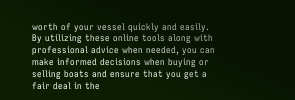worth of your vessel quickly and easily. By utilizing these online tools along with professional advice when needed, you can make informed decisions when buying or selling boats and ensure that you get a fair deal in the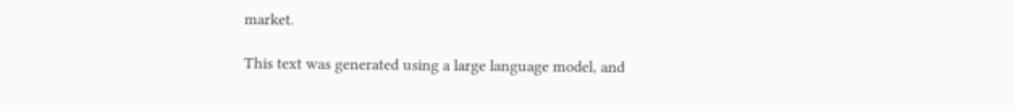market.

This text was generated using a large language model, and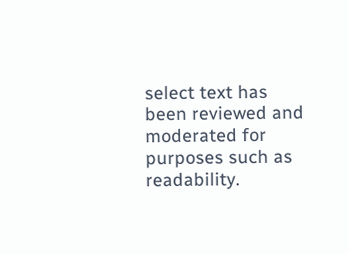select text has been reviewed and moderated for purposes such as readability.